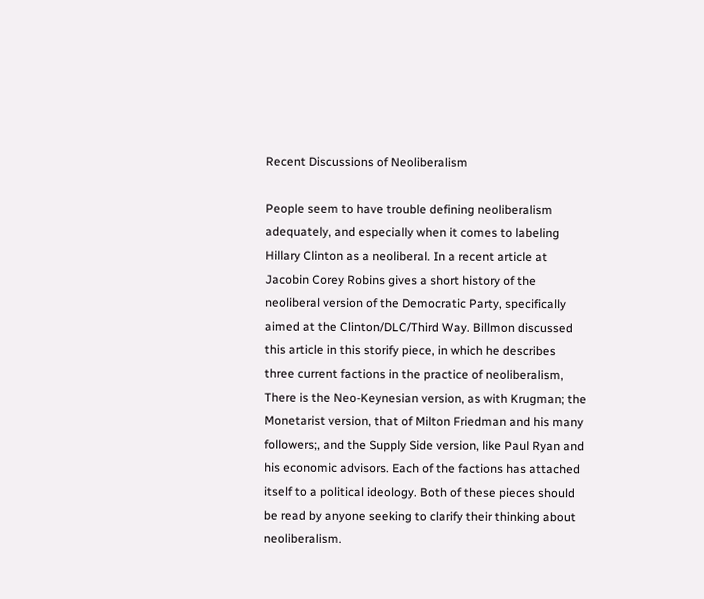Recent Discussions of Neoliberalism

People seem to have trouble defining neoliberalism adequately, and especially when it comes to labeling Hillary Clinton as a neoliberal. In a recent article at Jacobin Corey Robins gives a short history of the neoliberal version of the Democratic Party, specifically aimed at the Clinton/DLC/Third Way. Billmon discussed this article in this storify piece, in which he describes three current factions in the practice of neoliberalism, There is the Neo-Keynesian version, as with Krugman; the Monetarist version, that of Milton Friedman and his many followers;, and the Supply Side version, like Paul Ryan and his economic advisors. Each of the factions has attached itself to a political ideology. Both of these pieces should be read by anyone seeking to clarify their thinking about neoliberalism.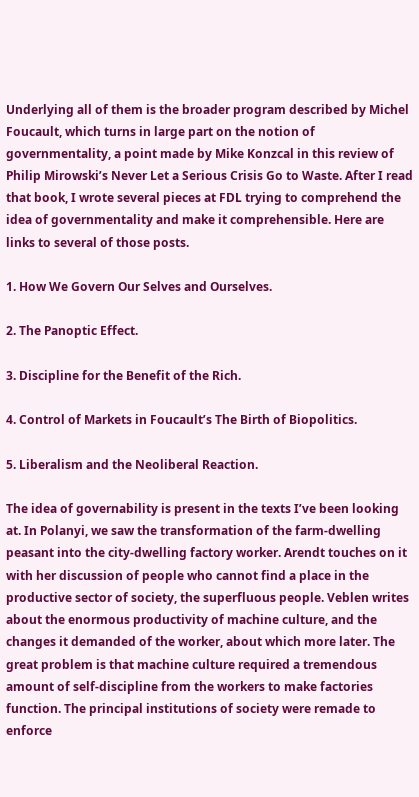Underlying all of them is the broader program described by Michel Foucault, which turns in large part on the notion of governmentality, a point made by Mike Konzcal in this review of Philip Mirowski’s Never Let a Serious Crisis Go to Waste. After I read that book, I wrote several pieces at FDL trying to comprehend the idea of governmentality and make it comprehensible. Here are links to several of those posts.

1. How We Govern Our Selves and Ourselves.

2. The Panoptic Effect.

3. Discipline for the Benefit of the Rich.

4. Control of Markets in Foucault’s The Birth of Biopolitics.

5. Liberalism and the Neoliberal Reaction.

The idea of governability is present in the texts I’ve been looking at. In Polanyi, we saw the transformation of the farm-dwelling peasant into the city-dwelling factory worker. Arendt touches on it with her discussion of people who cannot find a place in the productive sector of society, the superfluous people. Veblen writes about the enormous productivity of machine culture, and the changes it demanded of the worker, about which more later. The great problem is that machine culture required a tremendous amount of self-discipline from the workers to make factories function. The principal institutions of society were remade to enforce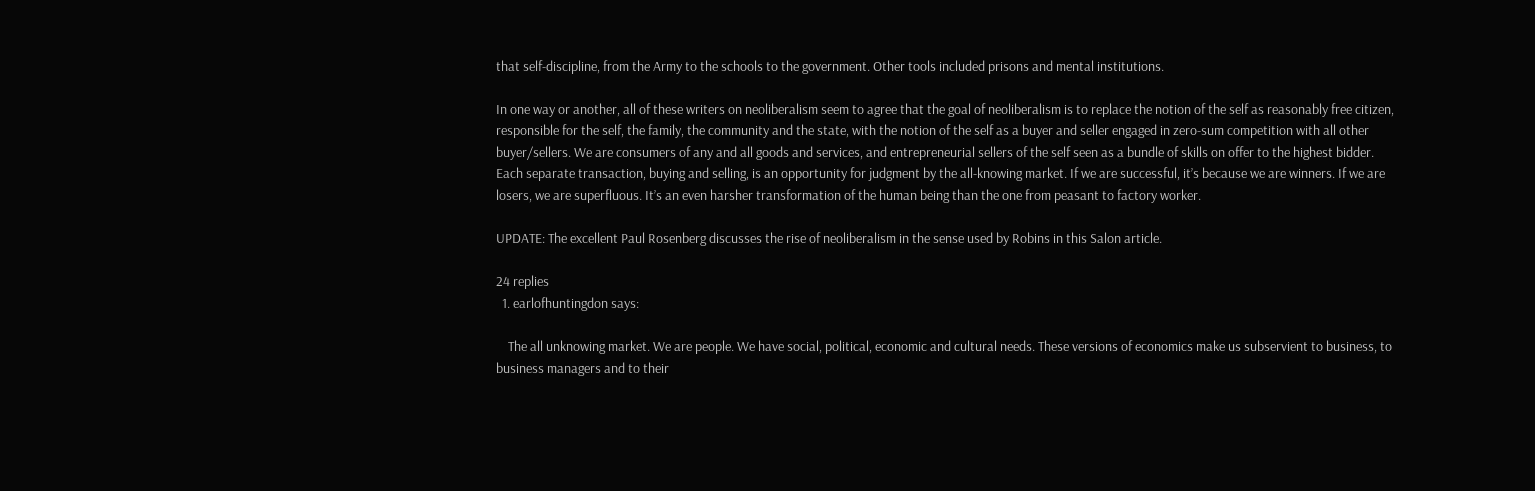that self-discipline, from the Army to the schools to the government. Other tools included prisons and mental institutions.

In one way or another, all of these writers on neoliberalism seem to agree that the goal of neoliberalism is to replace the notion of the self as reasonably free citizen, responsible for the self, the family, the community and the state, with the notion of the self as a buyer and seller engaged in zero-sum competition with all other buyer/sellers. We are consumers of any and all goods and services, and entrepreneurial sellers of the self seen as a bundle of skills on offer to the highest bidder. Each separate transaction, buying and selling, is an opportunity for judgment by the all-knowing market. If we are successful, it’s because we are winners. If we are losers, we are superfluous. It’s an even harsher transformation of the human being than the one from peasant to factory worker.

UPDATE: The excellent Paul Rosenberg discusses the rise of neoliberalism in the sense used by Robins in this Salon article.

24 replies
  1. earlofhuntingdon says:

    The all unknowing market. We are people. We have social, political, economic and cultural needs. These versions of economics make us subservient to business, to business managers and to their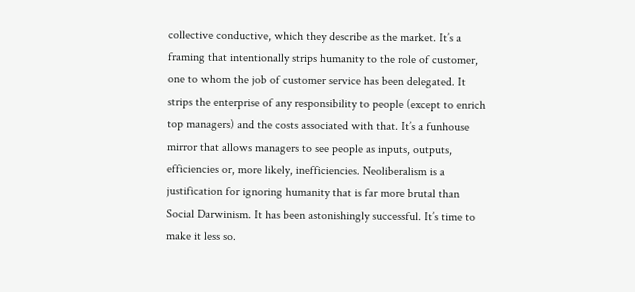collective conductive, which they describe as the market. It’s a framing that intentionally strips humanity to the role of customer, one to whom the job of customer service has been delegated. It strips the enterprise of any responsibility to people (except to enrich top managers) and the costs associated with that. It’s a funhouse mirror that allows managers to see people as inputs, outputs, efficiencies or, more likely, inefficiencies. Neoliberalism is a justification for ignoring humanity that is far more brutal than Social Darwinism. It has been astonishingly successful. It’s time to make it less so.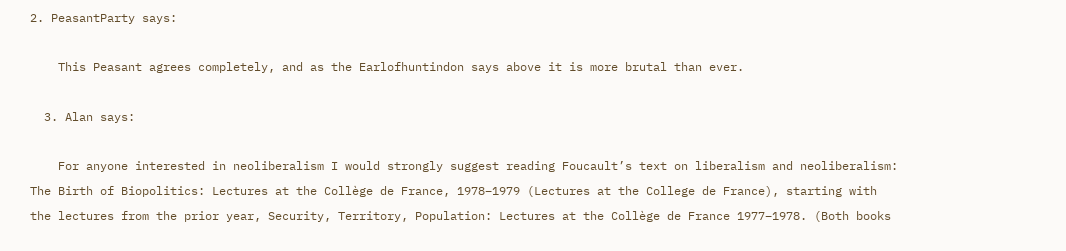2. PeasantParty says:

    This Peasant agrees completely, and as the Earlofhuntindon says above it is more brutal than ever.

  3. Alan says:

    For anyone interested in neoliberalism I would strongly suggest reading Foucault’s text on liberalism and neoliberalism: The Birth of Biopolitics: Lectures at the Collège de France, 1978–1979 (Lectures at the College de France), starting with the lectures from the prior year, Security, Territory, Population: Lectures at the Collège de France 1977–1978. (Both books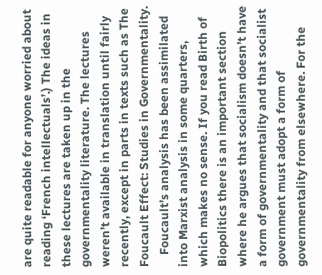are quite readable for anyone worried about reading ‘French intellectuals’.) The ideas in these lectures are taken up in the governmentality literature. The lectures weren’t available in translation until fairly recently, except in parts in texts such as The Foucault Effect: Studies in Governmentality.
    Foucault’s analysis has been assimilated into Marxist analysis in some quarters, which makes no sense. If you read Birth of Biopolitics there is an important section where he argues that socialism doesn’t have a form of governmentality and that socialist government must adopt a form of governmentality from elsewhere. For the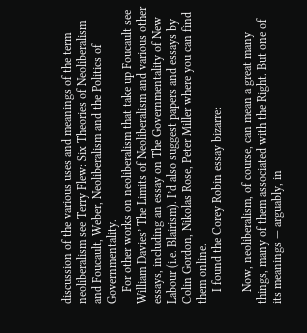discussion of the various uses and meanings of the term neoliberalism see Terry Flew: Six Theories of Neoliberalism and Foucault, Weber, Neoliberalism and the Politics of Governmentality.
    For other works on neoliberalism that take up Foucault see William Davies’ The Limits of Neoliberalism and various other essays, including an essay on The Governmentality of New Labour (i.e. Blairism). I’d also suggest papers and essays by Colin Gordon, Nikolas Rose, Peter Miller where you can find them online.
    I found the Corey Robin essay bizarre:

    Now, neoliberalism, of course, can mean a great many things, many of them associated with the Right. But one of its meanings — arguably, in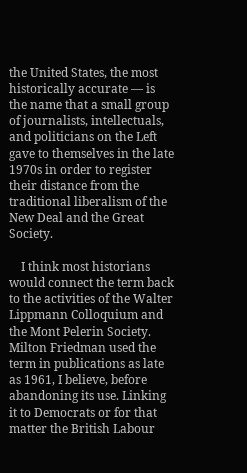the United States, the most historically accurate — is the name that a small group of journalists, intellectuals, and politicians on the Left gave to themselves in the late 1970s in order to register their distance from the traditional liberalism of the New Deal and the Great Society.

    I think most historians would connect the term back to the activities of the Walter Lippmann Colloquium and the Mont Pelerin Society. Milton Friedman used the term in publications as late as 1961, I believe, before abandoning its use. Linking it to Democrats or for that matter the British Labour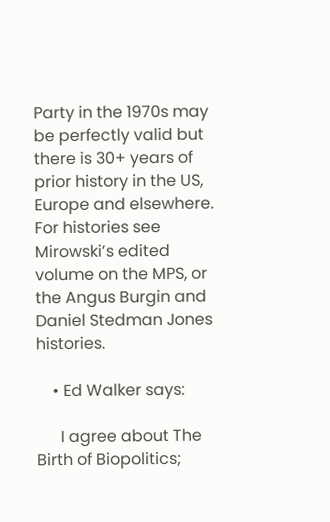Party in the 1970s may be perfectly valid but there is 30+ years of prior history in the US, Europe and elsewhere. For histories see Mirowski’s edited volume on the MPS, or the Angus Burgin and Daniel Stedman Jones histories.

    • Ed Walker says:

      I agree about The Birth of Biopolitics;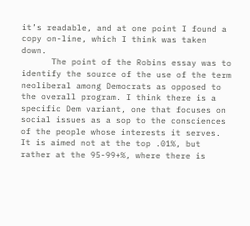it’s readable, and at one point I found a copy on-line, which I think was taken down.
      The point of the Robins essay was to identify the source of the use of the term neoliberal among Democrats as opposed to the overall program. I think there is a specific Dem variant, one that focuses on social issues as a sop to the consciences of the people whose interests it serves. It is aimed not at the top .01%, but rather at the 95-99+%, where there is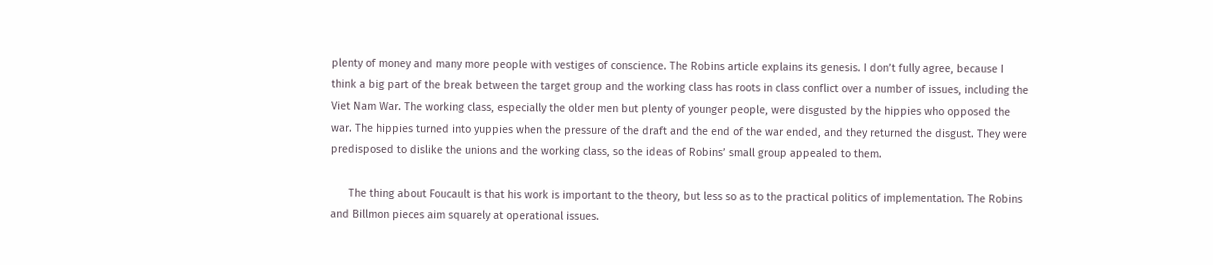plenty of money and many more people with vestiges of conscience. The Robins article explains its genesis. I don’t fully agree, because I think a big part of the break between the target group and the working class has roots in class conflict over a number of issues, including the Viet Nam War. The working class, especially the older men but plenty of younger people, were disgusted by the hippies who opposed the war. The hippies turned into yuppies when the pressure of the draft and the end of the war ended, and they returned the disgust. They were predisposed to dislike the unions and the working class, so the ideas of Robins’ small group appealed to them.

      The thing about Foucault is that his work is important to the theory, but less so as to the practical politics of implementation. The Robins and Billmon pieces aim squarely at operational issues.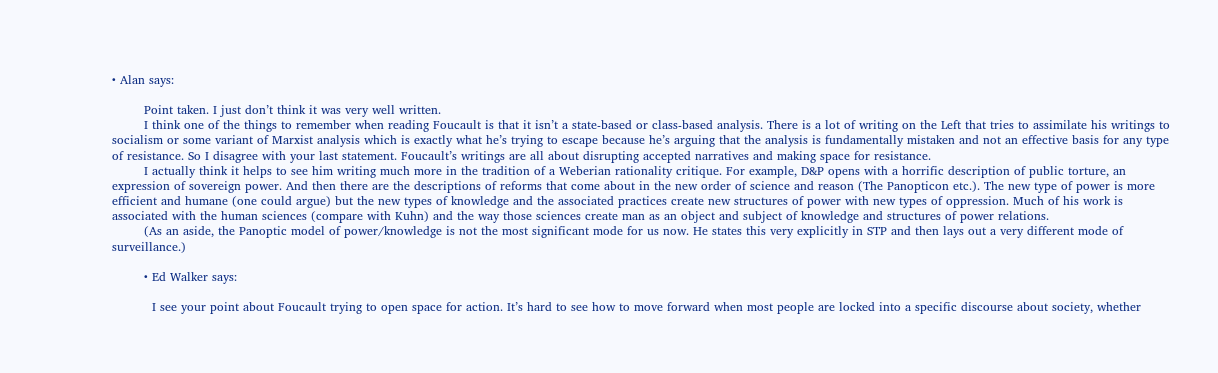• Alan says:

        Point taken. I just don’t think it was very well written.
        I think one of the things to remember when reading Foucault is that it isn’t a state-based or class-based analysis. There is a lot of writing on the Left that tries to assimilate his writings to socialism or some variant of Marxist analysis which is exactly what he’s trying to escape because he’s arguing that the analysis is fundamentally mistaken and not an effective basis for any type of resistance. So I disagree with your last statement. Foucault’s writings are all about disrupting accepted narratives and making space for resistance.
        I actually think it helps to see him writing much more in the tradition of a Weberian rationality critique. For example, D&P opens with a horrific description of public torture, an expression of sovereign power. And then there are the descriptions of reforms that come about in the new order of science and reason (The Panopticon etc.). The new type of power is more efficient and humane (one could argue) but the new types of knowledge and the associated practices create new structures of power with new types of oppression. Much of his work is associated with the human sciences (compare with Kuhn) and the way those sciences create man as an object and subject of knowledge and structures of power relations.
        (As an aside, the Panoptic model of power/knowledge is not the most significant mode for us now. He states this very explicitly in STP and then lays out a very different mode of surveillance.)

        • Ed Walker says:

          I see your point about Foucault trying to open space for action. It’s hard to see how to move forward when most people are locked into a specific discourse about society, whether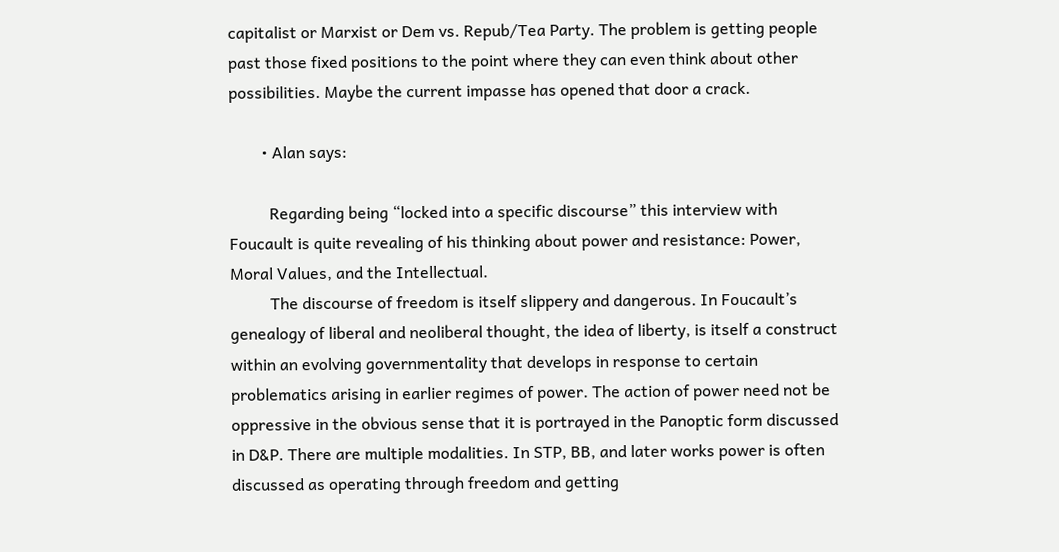capitalist or Marxist or Dem vs. Repub/Tea Party. The problem is getting people past those fixed positions to the point where they can even think about other possibilities. Maybe the current impasse has opened that door a crack.

        • Alan says:

          Regarding being “locked into a specific discourse” this interview with Foucault is quite revealing of his thinking about power and resistance: Power, Moral Values, and the Intellectual.
          The discourse of freedom is itself slippery and dangerous. In Foucault’s genealogy of liberal and neoliberal thought, the idea of liberty, is itself a construct within an evolving governmentality that develops in response to certain problematics arising in earlier regimes of power. The action of power need not be oppressive in the obvious sense that it is portrayed in the Panoptic form discussed in D&P. There are multiple modalities. In STP, BB, and later works power is often discussed as operating through freedom and getting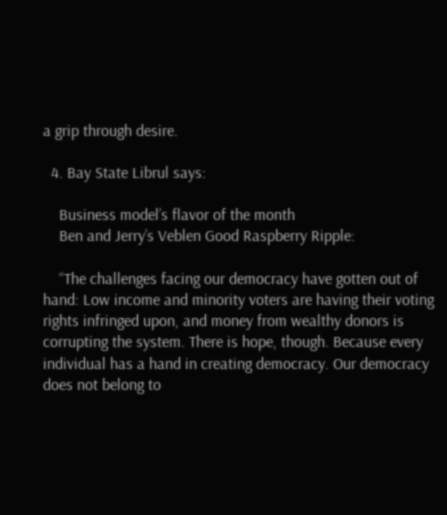a grip through desire.

  4. Bay State Librul says:

    Business model’s flavor of the month
    Ben and Jerry’s Veblen Good Raspberry Ripple:

    “The challenges facing our democracy have gotten out of hand: Low income and minority voters are having their voting rights infringed upon, and money from wealthy donors is corrupting the system. There is hope, though. Because every individual has a hand in creating democracy. Our democracy does not belong to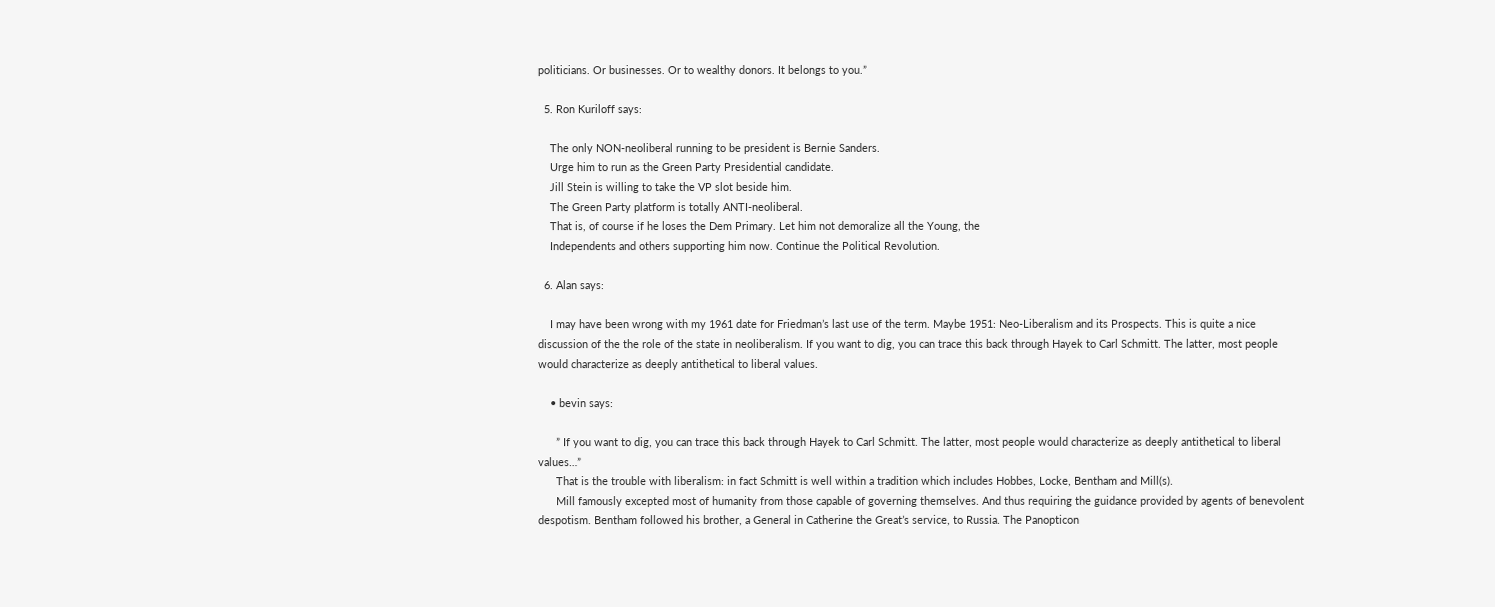politicians. Or businesses. Or to wealthy donors. It belongs to you.”

  5. Ron Kuriloff says:

    The only NON-neoliberal running to be president is Bernie Sanders.
    Urge him to run as the Green Party Presidential candidate.
    Jill Stein is willing to take the VP slot beside him.
    The Green Party platform is totally ANTI-neoliberal.
    That is, of course if he loses the Dem Primary. Let him not demoralize all the Young, the
    Independents and others supporting him now. Continue the Political Revolution.

  6. Alan says:

    I may have been wrong with my 1961 date for Friedman’s last use of the term. Maybe 1951: Neo-Liberalism and its Prospects. This is quite a nice discussion of the the role of the state in neoliberalism. If you want to dig, you can trace this back through Hayek to Carl Schmitt. The latter, most people would characterize as deeply antithetical to liberal values.

    • bevin says:

      ” If you want to dig, you can trace this back through Hayek to Carl Schmitt. The latter, most people would characterize as deeply antithetical to liberal values…”
      That is the trouble with liberalism: in fact Schmitt is well within a tradition which includes Hobbes, Locke, Bentham and Mill(s).
      Mill famously excepted most of humanity from those capable of governing themselves. And thus requiring the guidance provided by agents of benevolent despotism. Bentham followed his brother, a General in Catherine the Great’s service, to Russia. The Panopticon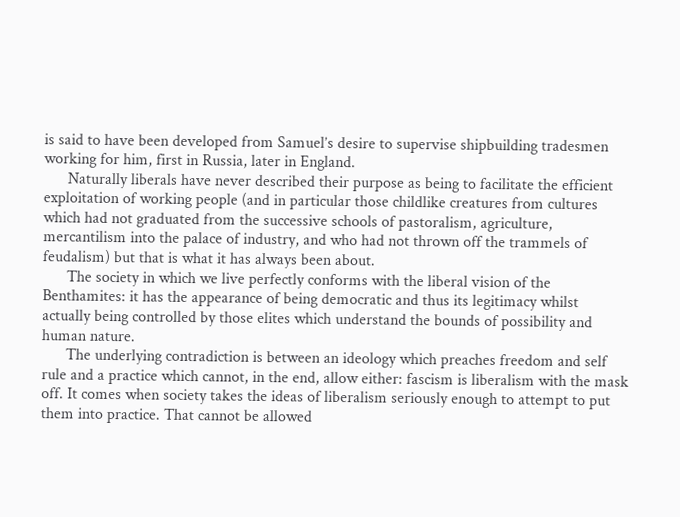is said to have been developed from Samuel’s desire to supervise shipbuilding tradesmen working for him, first in Russia, later in England.
      Naturally liberals have never described their purpose as being to facilitate the efficient exploitation of working people (and in particular those childlike creatures from cultures which had not graduated from the successive schools of pastoralism, agriculture, mercantilism into the palace of industry, and who had not thrown off the trammels of feudalism) but that is what it has always been about.
      The society in which we live perfectly conforms with the liberal vision of the Benthamites: it has the appearance of being democratic and thus its legitimacy whilst actually being controlled by those elites which understand the bounds of possibility and human nature.
      The underlying contradiction is between an ideology which preaches freedom and self rule and a practice which cannot, in the end, allow either: fascism is liberalism with the mask off. It comes when society takes the ideas of liberalism seriously enough to attempt to put them into practice. That cannot be allowed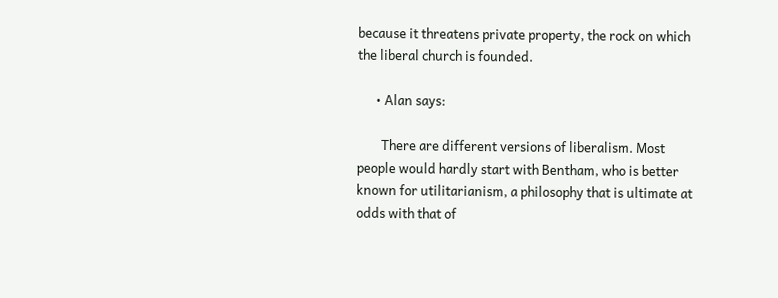because it threatens private property, the rock on which the liberal church is founded.

      • Alan says:

        There are different versions of liberalism. Most people would hardly start with Bentham, who is better known for utilitarianism, a philosophy that is ultimate at odds with that of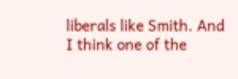liberals like Smith. And I think one of the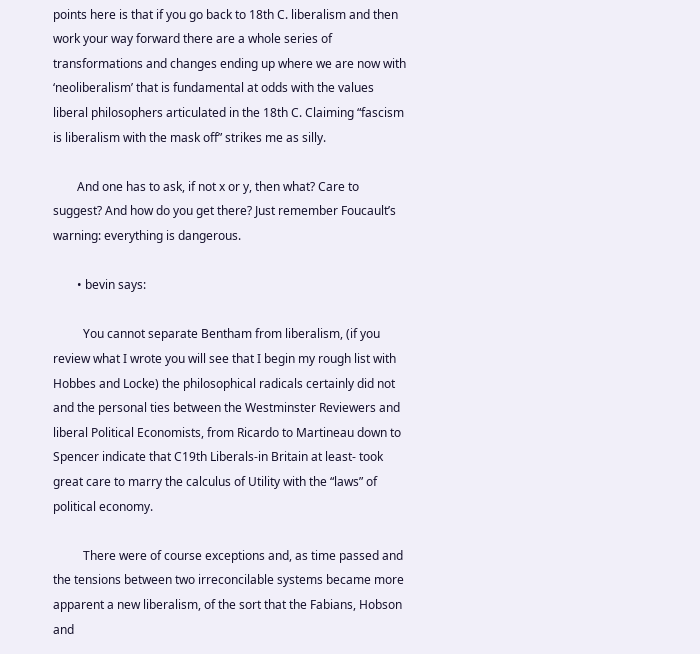points here is that if you go back to 18th C. liberalism and then work your way forward there are a whole series of transformations and changes ending up where we are now with ‘neoliberalism’ that is fundamental at odds with the values liberal philosophers articulated in the 18th C. Claiming “fascism is liberalism with the mask off” strikes me as silly.

        And one has to ask, if not x or y, then what? Care to suggest? And how do you get there? Just remember Foucault’s warning: everything is dangerous.

        • bevin says:

          You cannot separate Bentham from liberalism, (if you review what I wrote you will see that I begin my rough list with Hobbes and Locke) the philosophical radicals certainly did not and the personal ties between the Westminster Reviewers and liberal Political Economists, from Ricardo to Martineau down to Spencer indicate that C19th Liberals-in Britain at least- took great care to marry the calculus of Utility with the “laws” of political economy.

          There were of course exceptions and, as time passed and the tensions between two irreconcilable systems became more apparent a new liberalism, of the sort that the Fabians, Hobson and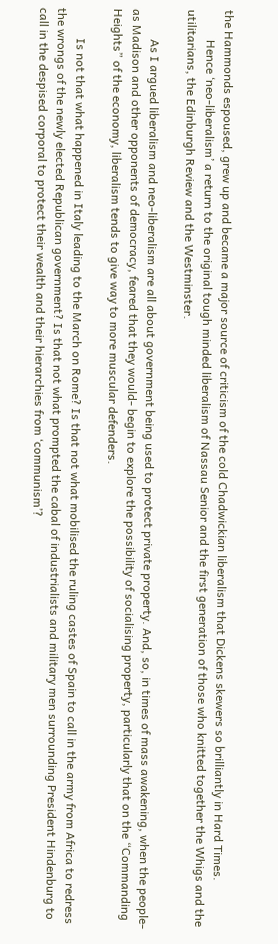the Hammonds espoused, grew up and became a major source of criticism of the cold Chadwickian liberalism that Dickens skewers so brilliantly in Hard Times.
          Hence ‘neo-liberalism’ a return to the original tough minded liberalism of Nassau Senior and the first generation of those who knitted together the Whigs and the utilitarians, the Edinburgh Review and the Westminster.

          As I argued liberalism and neo-liberalism are all about government being used to protect private property. And, so, in times of mass awakening, when the people-as Madison and other opponents of democracy, feared that they would- begin to explore the possibility of socialising property, particularly that on the “Commanding Heights” of the economy, liberalism tends to give way to more muscular defenders.

          Is not that what happened in Italy leading to the March on Rome? Is that not what mobilised the ruling castes of Spain to call in the army from Africa to redress the wrongs of the newly elected Republican government? Is that not what prompted the cabal of industrialists and military men surrounding President Hindenburg to call in the despised corporal to protect their wealth and their hierarchies from ‘communism’?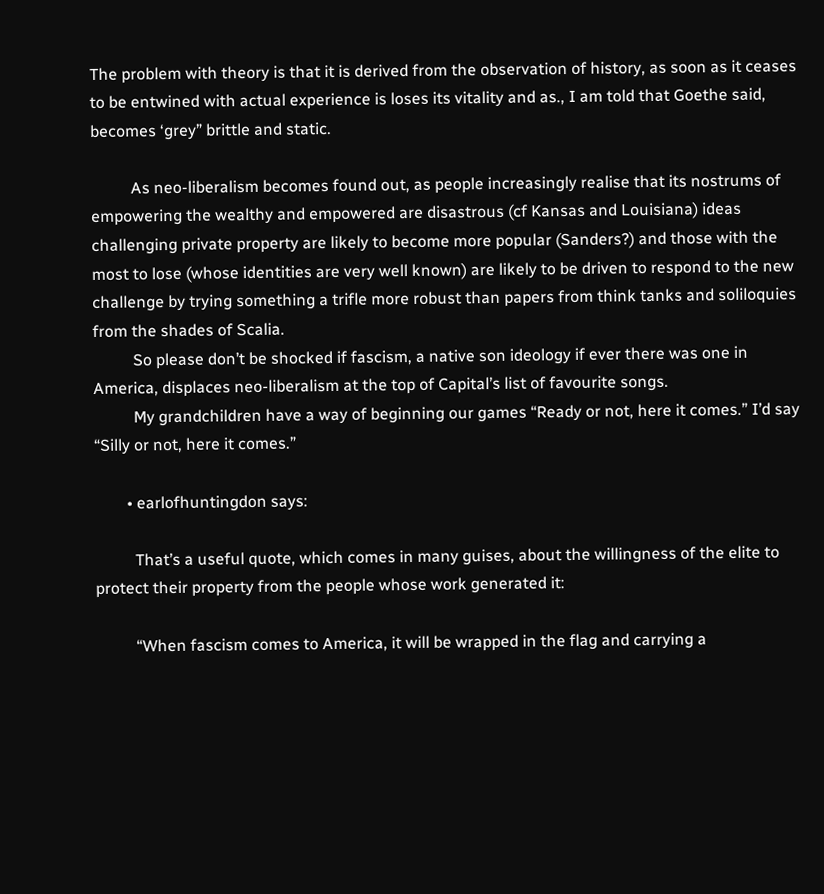The problem with theory is that it is derived from the observation of history, as soon as it ceases to be entwined with actual experience is loses its vitality and as., I am told that Goethe said, becomes ‘grey” brittle and static.

          As neo-liberalism becomes found out, as people increasingly realise that its nostrums of empowering the wealthy and empowered are disastrous (cf Kansas and Louisiana) ideas challenging private property are likely to become more popular (Sanders?) and those with the most to lose (whose identities are very well known) are likely to be driven to respond to the new challenge by trying something a trifle more robust than papers from think tanks and soliloquies from the shades of Scalia.
          So please don’t be shocked if fascism, a native son ideology if ever there was one in America, displaces neo-liberalism at the top of Capital’s list of favourite songs.
          My grandchildren have a way of beginning our games “Ready or not, here it comes.” I’d say “Silly or not, here it comes.”

        • earlofhuntingdon says:

          That’s a useful quote, which comes in many guises, about the willingness of the elite to protect their property from the people whose work generated it:

          “When fascism comes to America, it will be wrapped in the flag and carrying a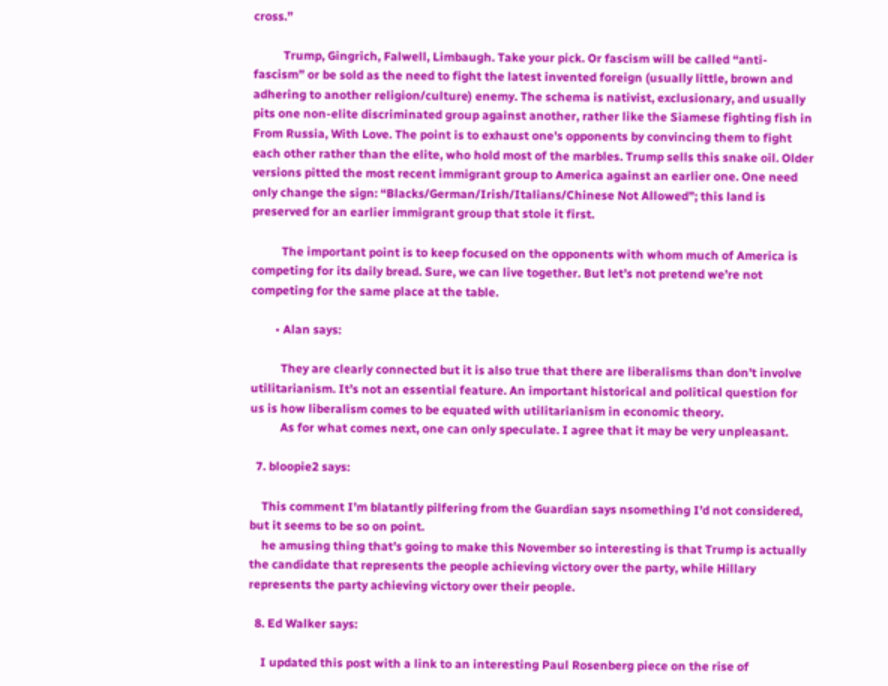cross.”

          Trump, Gingrich, Falwell, Limbaugh. Take your pick. Or fascism will be called “anti-fascism” or be sold as the need to fight the latest invented foreign (usually little, brown and adhering to another religion/culture) enemy. The schema is nativist, exclusionary, and usually pits one non-elite discriminated group against another, rather like the Siamese fighting fish in From Russia, With Love. The point is to exhaust one’s opponents by convincing them to fight each other rather than the elite, who hold most of the marbles. Trump sells this snake oil. Older versions pitted the most recent immigrant group to America against an earlier one. One need only change the sign: “Blacks/German/Irish/Italians/Chinese Not Allowed”; this land is preserved for an earlier immigrant group that stole it first.

          The important point is to keep focused on the opponents with whom much of America is competing for its daily bread. Sure, we can live together. But let’s not pretend we’re not competing for the same place at the table.

        • Alan says:

          They are clearly connected but it is also true that there are liberalisms than don’t involve utilitarianism. It’s not an essential feature. An important historical and political question for us is how liberalism comes to be equated with utilitarianism in economic theory.
          As for what comes next, one can only speculate. I agree that it may be very unpleasant.

  7. bloopie2 says:

    This comment I’m blatantly pilfering from the Guardian says nsomething I’d not considered, but it seems to be so on point.
    he amusing thing that’s going to make this November so interesting is that Trump is actually the candidate that represents the people achieving victory over the party, while Hillary represents the party achieving victory over their people.

  8. Ed Walker says:

    I updated this post with a link to an interesting Paul Rosenberg piece on the rise of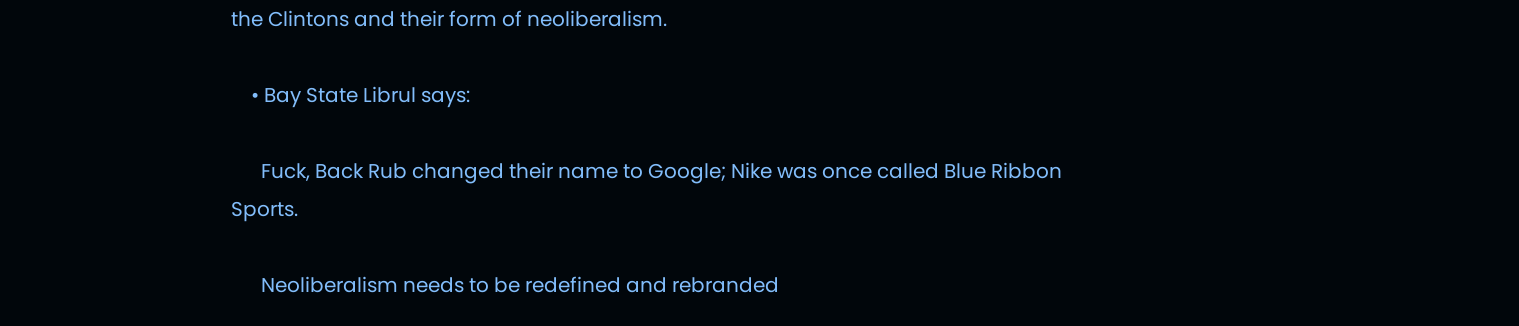the Clintons and their form of neoliberalism.

    • Bay State Librul says:

      Fuck, Back Rub changed their name to Google; Nike was once called Blue Ribbon Sports.

      Neoliberalism needs to be redefined and rebranded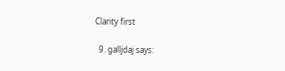Clarity first

  9. galljdaj says: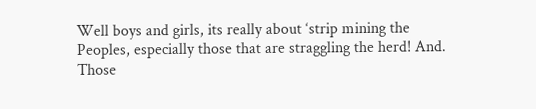Well boys and girls, its really about ‘strip mining the Peoples, especially those that are straggling the herd! And. Those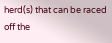herd(s) that can be raced off the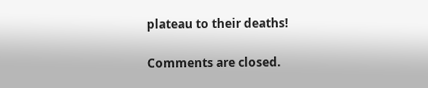plateau to their deaths!

Comments are closed.